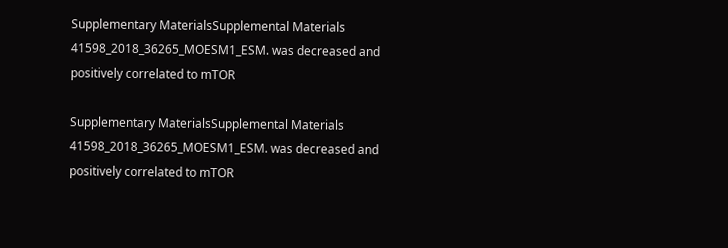Supplementary MaterialsSupplemental Materials 41598_2018_36265_MOESM1_ESM. was decreased and positively correlated to mTOR

Supplementary MaterialsSupplemental Materials 41598_2018_36265_MOESM1_ESM. was decreased and positively correlated to mTOR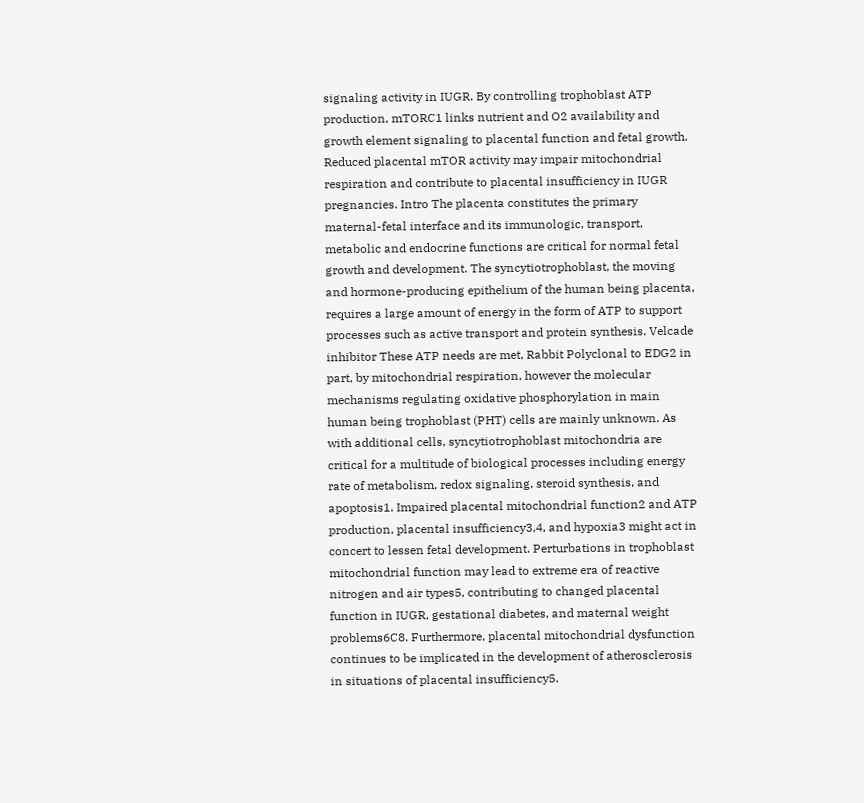signaling activity in IUGR. By controlling trophoblast ATP production, mTORC1 links nutrient and O2 availability and growth element signaling to placental function and fetal growth. Reduced placental mTOR activity may impair mitochondrial respiration and contribute to placental insufficiency in IUGR pregnancies. Intro The placenta constitutes the primary maternal-fetal interface and its immunologic, transport, metabolic and endocrine functions are critical for normal fetal growth and development. The syncytiotrophoblast, the moving and hormone-producing epithelium of the human being placenta, requires a large amount of energy in the form of ATP to support processes such as active transport and protein synthesis. Velcade inhibitor These ATP needs are met, Rabbit Polyclonal to EDG2 in part, by mitochondrial respiration, however the molecular mechanisms regulating oxidative phosphorylation in main human being trophoblast (PHT) cells are mainly unknown. As with additional cells, syncytiotrophoblast mitochondria are critical for a multitude of biological processes including energy rate of metabolism, redox signaling, steroid synthesis, and apoptosis1. Impaired placental mitochondrial function2 and ATP production, placental insufficiency3,4, and hypoxia3 might act in concert to lessen fetal development. Perturbations in trophoblast mitochondrial function may lead to extreme era of reactive nitrogen and air types5, contributing to changed placental function in IUGR, gestational diabetes, and maternal weight problems6C8. Furthermore, placental mitochondrial dysfunction continues to be implicated in the development of atherosclerosis in situations of placental insufficiency5.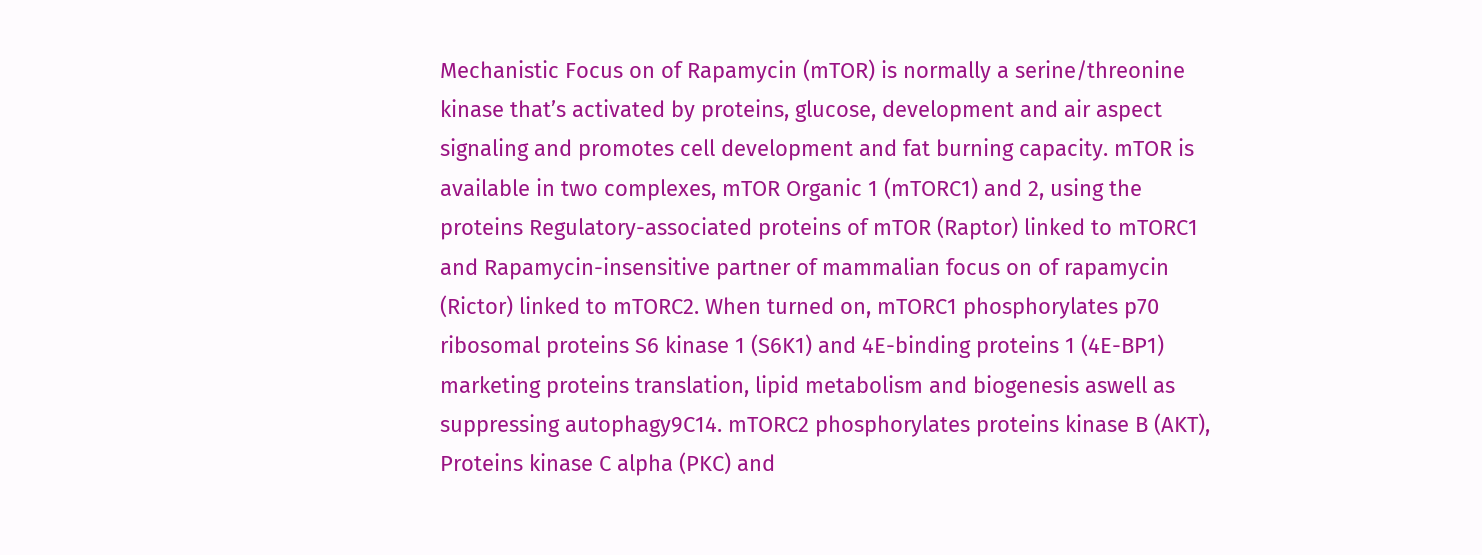Mechanistic Focus on of Rapamycin (mTOR) is normally a serine/threonine kinase that’s activated by proteins, glucose, development and air aspect signaling and promotes cell development and fat burning capacity. mTOR is available in two complexes, mTOR Organic 1 (mTORC1) and 2, using the proteins Regulatory-associated proteins of mTOR (Raptor) linked to mTORC1 and Rapamycin-insensitive partner of mammalian focus on of rapamycin (Rictor) linked to mTORC2. When turned on, mTORC1 phosphorylates p70 ribosomal proteins S6 kinase 1 (S6K1) and 4E-binding proteins 1 (4E-BP1) marketing proteins translation, lipid metabolism and biogenesis aswell as suppressing autophagy9C14. mTORC2 phosphorylates proteins kinase B (AKT), Proteins kinase C alpha (PKC) and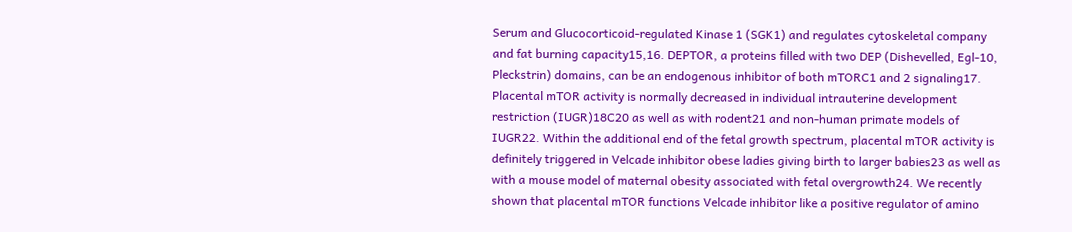Serum and Glucocorticoid-regulated Kinase 1 (SGK1) and regulates cytoskeletal company and fat burning capacity15,16. DEPTOR, a proteins filled with two DEP (Dishevelled, Egl-10, Pleckstrin) domains, can be an endogenous inhibitor of both mTORC1 and 2 signaling17. Placental mTOR activity is normally decreased in individual intrauterine development restriction (IUGR)18C20 as well as with rodent21 and non-human primate models of IUGR22. Within the additional end of the fetal growth spectrum, placental mTOR activity is definitely triggered in Velcade inhibitor obese ladies giving birth to larger babies23 as well as with a mouse model of maternal obesity associated with fetal overgrowth24. We recently shown that placental mTOR functions Velcade inhibitor like a positive regulator of amino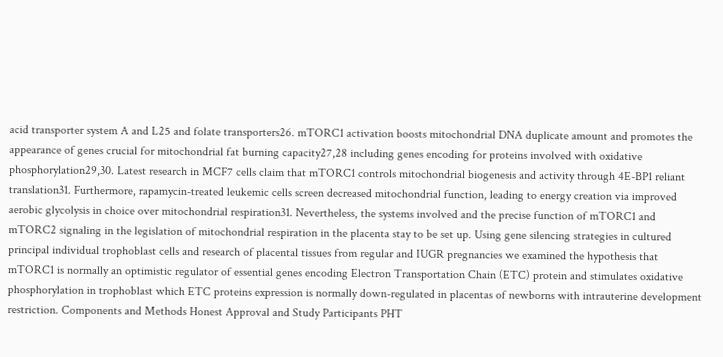acid transporter system A and L25 and folate transporters26. mTORC1 activation boosts mitochondrial DNA duplicate amount and promotes the appearance of genes crucial for mitochondrial fat burning capacity27,28 including genes encoding for proteins involved with oxidative phosphorylation29,30. Latest research in MCF7 cells claim that mTORC1 controls mitochondrial biogenesis and activity through 4E-BP1 reliant translation31. Furthermore, rapamycin-treated leukemic cells screen decreased mitochondrial function, leading to energy creation via improved aerobic glycolysis in choice over mitochondrial respiration31. Nevertheless, the systems involved and the precise function of mTORC1 and mTORC2 signaling in the legislation of mitochondrial respiration in the placenta stay to be set up. Using gene silencing strategies in cultured principal individual trophoblast cells and research of placental tissues from regular and IUGR pregnancies we examined the hypothesis that mTORC1 is normally an optimistic regulator of essential genes encoding Electron Transportation Chain (ETC) protein and stimulates oxidative phosphorylation in trophoblast which ETC proteins expression is normally down-regulated in placentas of newborns with intrauterine development restriction. Components and Methods Honest Approval and Study Participants PHT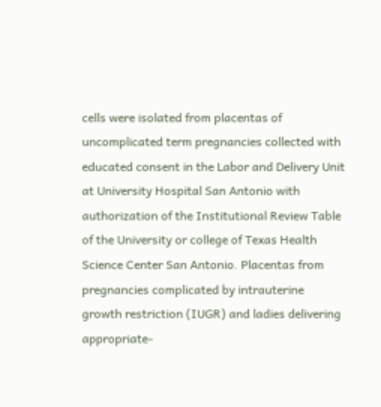cells were isolated from placentas of uncomplicated term pregnancies collected with educated consent in the Labor and Delivery Unit at University Hospital San Antonio with authorization of the Institutional Review Table of the University or college of Texas Health Science Center San Antonio. Placentas from pregnancies complicated by intrauterine growth restriction (IUGR) and ladies delivering appropriate-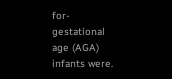for-gestational age (AGA) infants were.